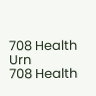708 Health Urn
708 Health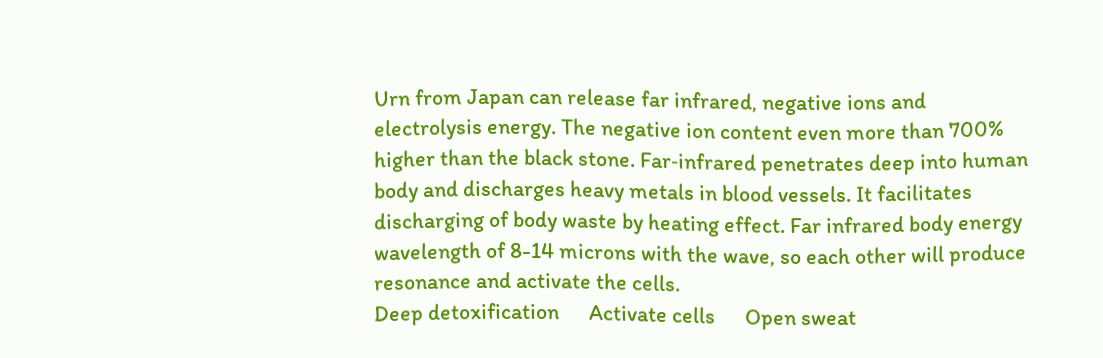Urn from Japan can release far infrared, negative ions and electrolysis energy. The negative ion content even more than 700% higher than the black stone. Far‐infrared penetrates deep into human body and discharges heavy metals in blood vessels. It facilitates discharging of body waste by heating effect. Far infrared body energy wavelength of 8-14 microns with the wave, so each other will produce resonance and activate the cells.
Deep detoxification      Activate cells      Open sweat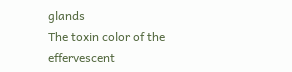glands
The toxin color of the effervescent